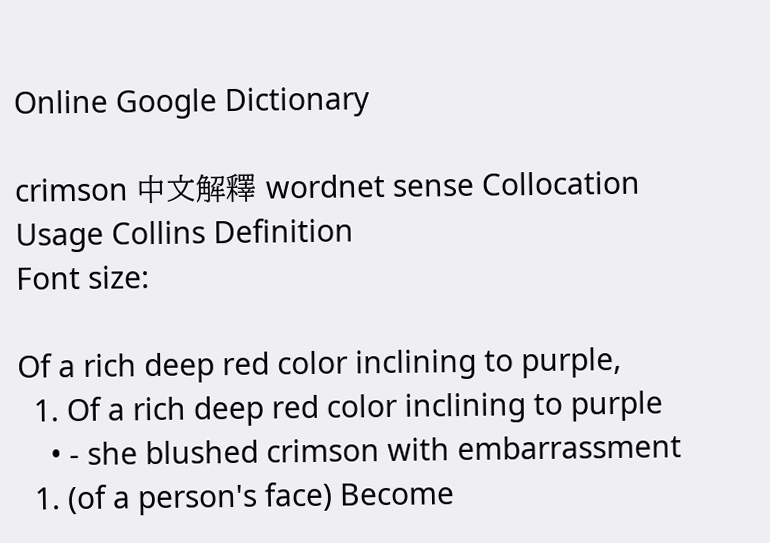Online Google Dictionary

crimson 中文解釋 wordnet sense Collocation Usage Collins Definition
Font size:

Of a rich deep red color inclining to purple,
  1. Of a rich deep red color inclining to purple
    • - she blushed crimson with embarrassment
  1. (of a person's face) Become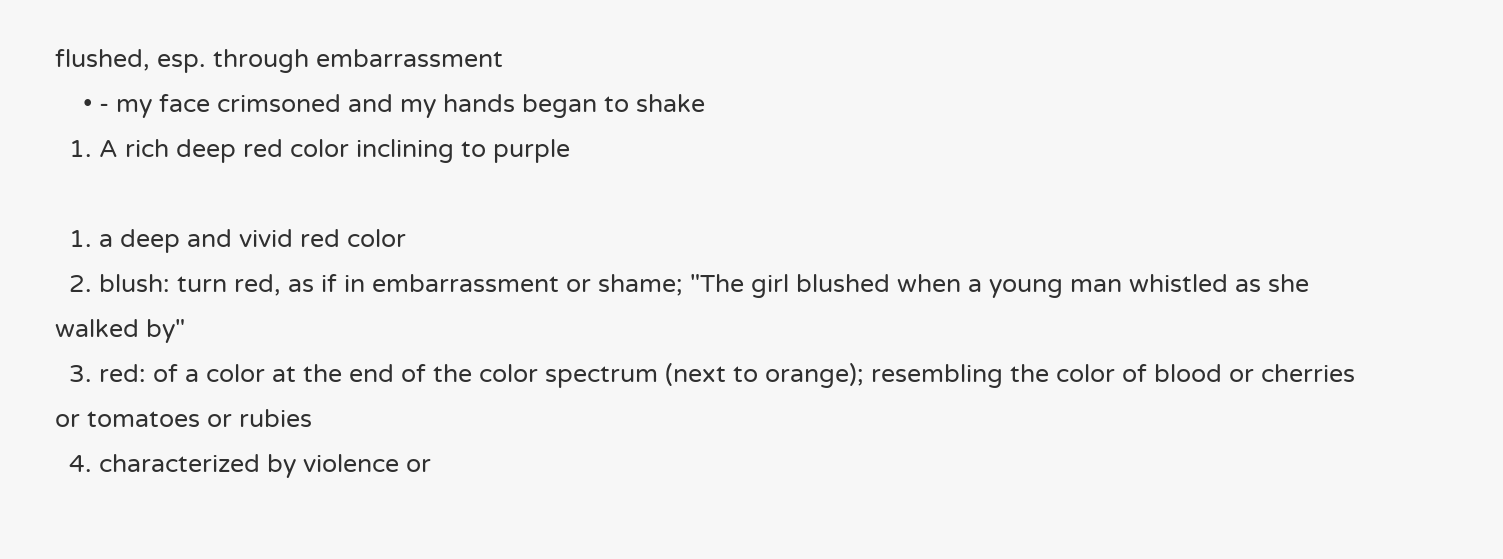flushed, esp. through embarrassment
    • - my face crimsoned and my hands began to shake
  1. A rich deep red color inclining to purple

  1. a deep and vivid red color
  2. blush: turn red, as if in embarrassment or shame; "The girl blushed when a young man whistled as she walked by"
  3. red: of a color at the end of the color spectrum (next to orange); resembling the color of blood or cherries or tomatoes or rubies
  4. characterized by violence or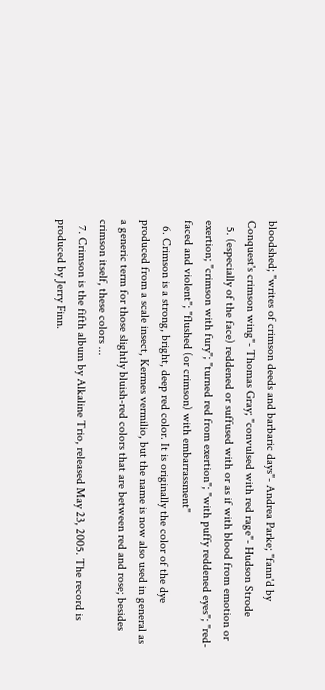bloodshed; "writes of crimson deeds and barbaric days"- Andrea Parke; "fann'd by Conquest's crimson wing"- Thomas Gray; "convulsed with red rage"- Hudson Strode
  5. (especially of the face) reddened or suffused with or as if with blood from emotion or exertion; "crimson with fury"; "turned red from exertion"; "with puffy reddened eyes"; "red-faced and violent"; "flushed (or crimson) with embarrassment"
  6. Crimson is a strong, bright, deep red color. It is originally the color of the dye produced from a scale insect, Kermes vermilio, but the name is now also used in general as a generic term for those slightly bluish-red colors that are between red and rose; besides crimson itself, these colors ...
  7. Crimson is the fifth album by Alkaline Trio, released May 23, 2005. The record is produced by Jerry Finn.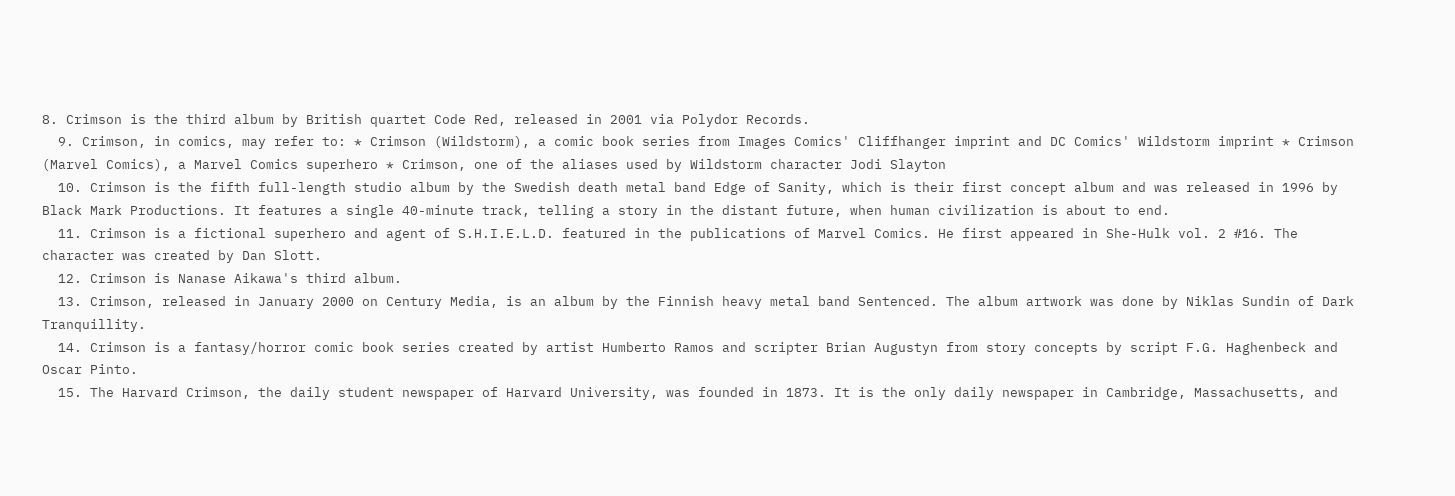8. Crimson is the third album by British quartet Code Red, released in 2001 via Polydor Records.
  9. Crimson, in comics, may refer to: * Crimson (Wildstorm), a comic book series from Images Comics' Cliffhanger imprint and DC Comics' Wildstorm imprint * Crimson (Marvel Comics), a Marvel Comics superhero * Crimson, one of the aliases used by Wildstorm character Jodi Slayton
  10. Crimson is the fifth full-length studio album by the Swedish death metal band Edge of Sanity, which is their first concept album and was released in 1996 by Black Mark Productions. It features a single 40-minute track, telling a story in the distant future, when human civilization is about to end.
  11. Crimson is a fictional superhero and agent of S.H.I.E.L.D. featured in the publications of Marvel Comics. He first appeared in She-Hulk vol. 2 #16. The character was created by Dan Slott.
  12. Crimson is Nanase Aikawa's third album.
  13. Crimson, released in January 2000 on Century Media, is an album by the Finnish heavy metal band Sentenced. The album artwork was done by Niklas Sundin of Dark Tranquillity.
  14. Crimson is a fantasy/horror comic book series created by artist Humberto Ramos and scripter Brian Augustyn from story concepts by script F.G. Haghenbeck and Oscar Pinto.
  15. The Harvard Crimson, the daily student newspaper of Harvard University, was founded in 1873. It is the only daily newspaper in Cambridge, Massachusetts, and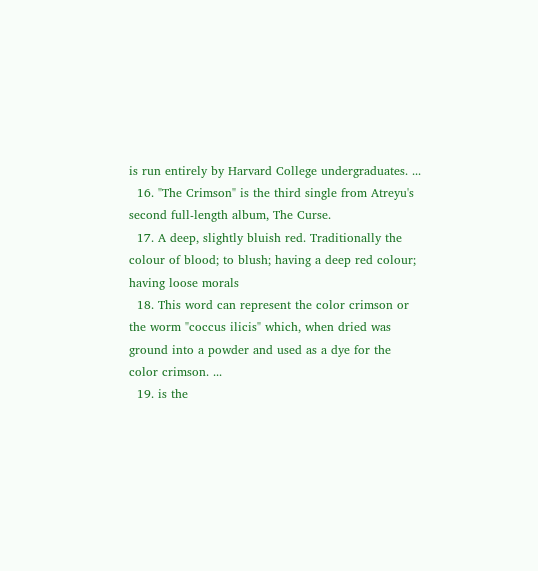is run entirely by Harvard College undergraduates. ...
  16. "The Crimson" is the third single from Atreyu's second full-length album, The Curse.
  17. A deep, slightly bluish red. Traditionally the colour of blood; to blush; having a deep red colour; having loose morals
  18. This word can represent the color crimson or the worm "coccus ilicis" which, when dried was ground into a powder and used as a dye for the color crimson. ...
  19. is the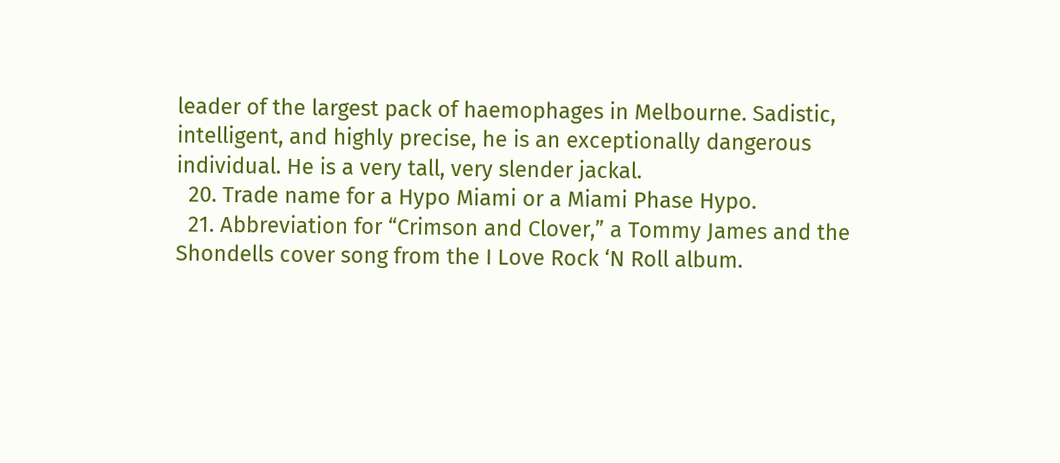leader of the largest pack of haemophages in Melbourne. Sadistic, intelligent, and highly precise, he is an exceptionally dangerous individual. He is a very tall, very slender jackal.
  20. Trade name for a Hypo Miami or a Miami Phase Hypo.
  21. Abbreviation for “Crimson and Clover,” a Tommy James and the Shondells cover song from the I Love Rock ‘N Roll album.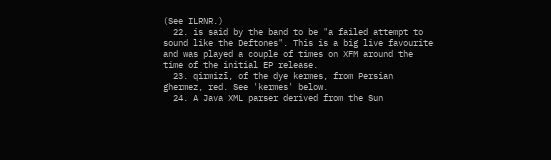(See ILRNR.)
  22. is said by the band to be "a failed attempt to sound like the Deftones". This is a big live favourite and was played a couple of times on XFM around the time of the initial EP release.
  23. qirmizī, of the dye kermes, from Persian ghermez, red. See 'kermes' below.
  24. A Java XML parser derived from the Sun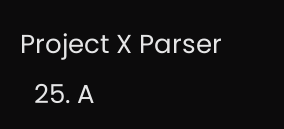Project X Parser
  25. A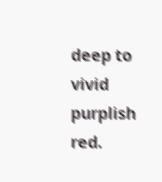deep to vivid purplish red.